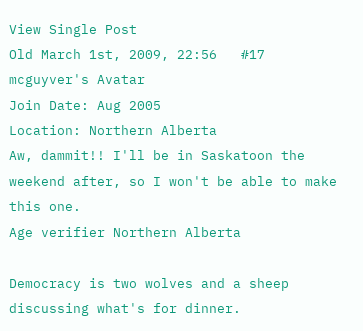View Single Post
Old March 1st, 2009, 22:56   #17
mcguyver's Avatar
Join Date: Aug 2005
Location: Northern Alberta
Aw, dammit!! I'll be in Saskatoon the weekend after, so I won't be able to make this one.
Age verifier Northern Alberta

Democracy is two wolves and a sheep discussing what's for dinner.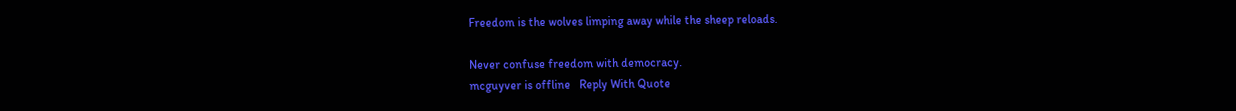Freedom is the wolves limping away while the sheep reloads.

Never confuse freedom with democracy.
mcguyver is offline   Reply With Quote